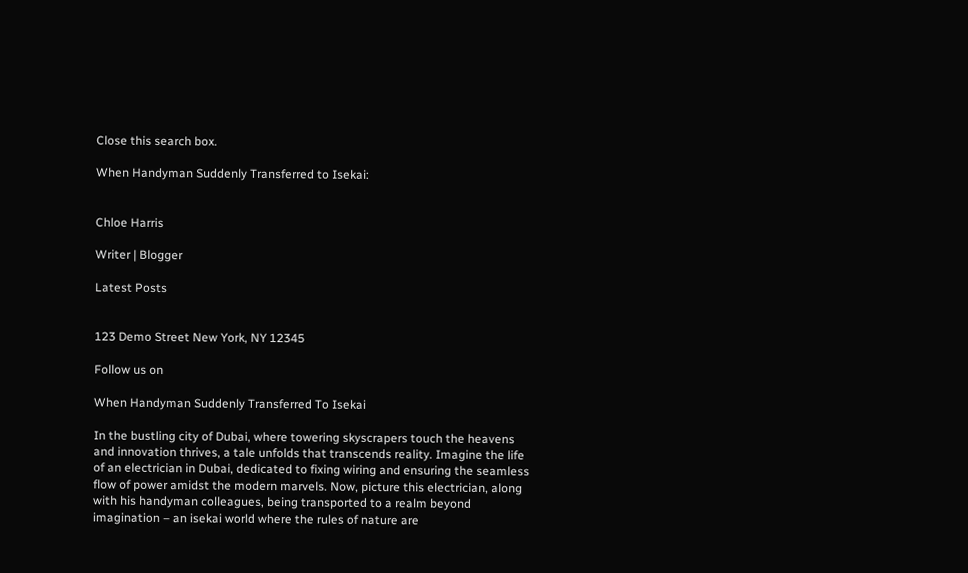Close this search box.

When Handyman Suddenly Transferred to Isekai:


Chloe Harris

Writer | Blogger

Latest Posts


123 Demo Street New York, NY 12345

Follow us on

When Handyman Suddenly Transferred To Isekai

In the bustling city of Dubai, where towering skyscrapers touch the heavens and innovation thrives, a tale unfolds that transcends reality. Imagine the life of an electrician in Dubai, dedicated to fixing wiring and ensuring the seamless flow of power amidst the modern marvels. Now, picture this electrician, along with his handyman colleagues, being transported to a realm beyond imagination – an isekai world where the rules of nature are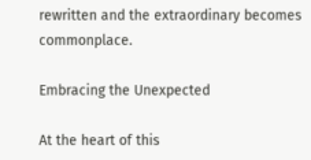rewritten and the extraordinary becomes commonplace.

Embracing the Unexpected

At the heart of this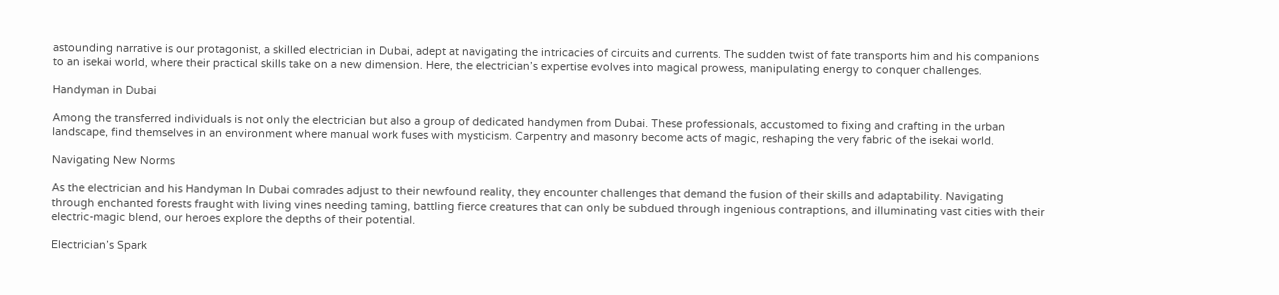astounding narrative is our protagonist, a skilled electrician in Dubai, adept at navigating the intricacies of circuits and currents. The sudden twist of fate transports him and his companions to an isekai world, where their practical skills take on a new dimension. Here, the electrician’s expertise evolves into magical prowess, manipulating energy to conquer challenges.

Handyman in Dubai

Among the transferred individuals is not only the electrician but also a group of dedicated handymen from Dubai. These professionals, accustomed to fixing and crafting in the urban landscape, find themselves in an environment where manual work fuses with mysticism. Carpentry and masonry become acts of magic, reshaping the very fabric of the isekai world.

Navigating New Norms

As the electrician and his Handyman In Dubai comrades adjust to their newfound reality, they encounter challenges that demand the fusion of their skills and adaptability. Navigating through enchanted forests fraught with living vines needing taming, battling fierce creatures that can only be subdued through ingenious contraptions, and illuminating vast cities with their electric-magic blend, our heroes explore the depths of their potential.

Electrician’s Spark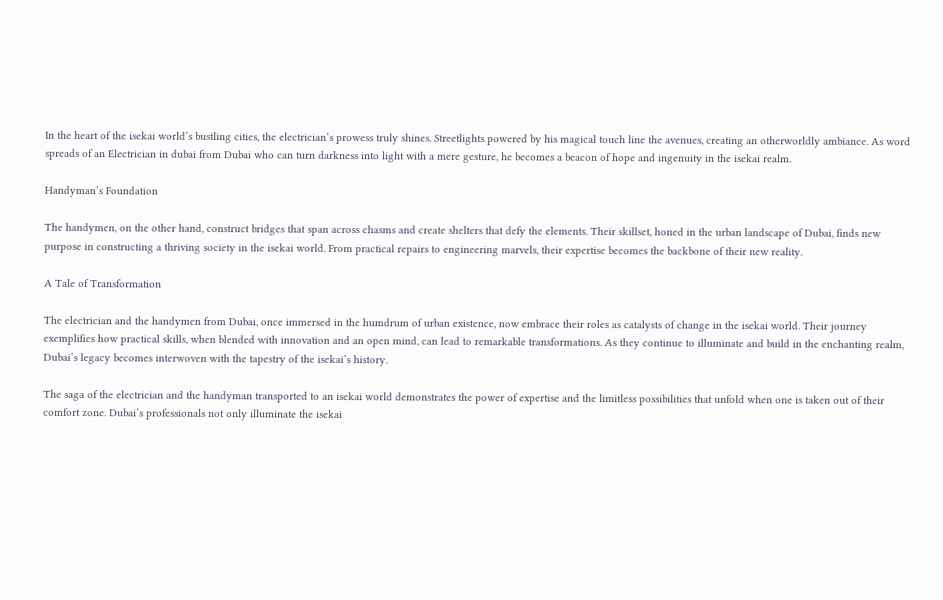In the heart of the isekai world’s bustling cities, the electrician’s prowess truly shines. Streetlights powered by his magical touch line the avenues, creating an otherworldly ambiance. As word spreads of an Electrician in dubai from Dubai who can turn darkness into light with a mere gesture, he becomes a beacon of hope and ingenuity in the isekai realm.

Handyman’s Foundation

The handymen, on the other hand, construct bridges that span across chasms and create shelters that defy the elements. Their skillset, honed in the urban landscape of Dubai, finds new purpose in constructing a thriving society in the isekai world. From practical repairs to engineering marvels, their expertise becomes the backbone of their new reality.

A Tale of Transformation

The electrician and the handymen from Dubai, once immersed in the humdrum of urban existence, now embrace their roles as catalysts of change in the isekai world. Their journey exemplifies how practical skills, when blended with innovation and an open mind, can lead to remarkable transformations. As they continue to illuminate and build in the enchanting realm, Dubai’s legacy becomes interwoven with the tapestry of the isekai’s history.

The saga of the electrician and the handyman transported to an isekai world demonstrates the power of expertise and the limitless possibilities that unfold when one is taken out of their comfort zone. Dubai’s professionals not only illuminate the isekai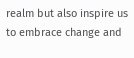realm but also inspire us to embrace change and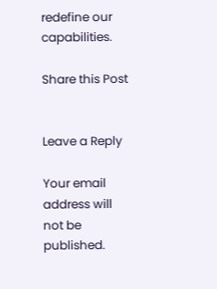redefine our capabilities.

Share this Post


Leave a Reply

Your email address will not be published.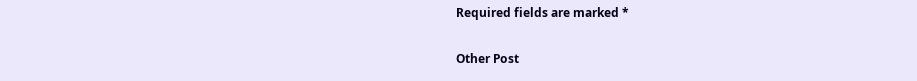Required fields are marked *

Other Post